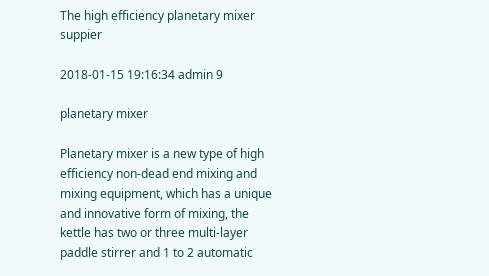The high efficiency planetary mixer suppier

2018-01-15 19:16:34 admin 9

planetary mixer

Planetary mixer is a new type of high efficiency non-dead end mixing and mixing equipment, which has a unique and innovative form of mixing, the kettle has two or three multi-layer paddle stirrer and 1 to 2 automatic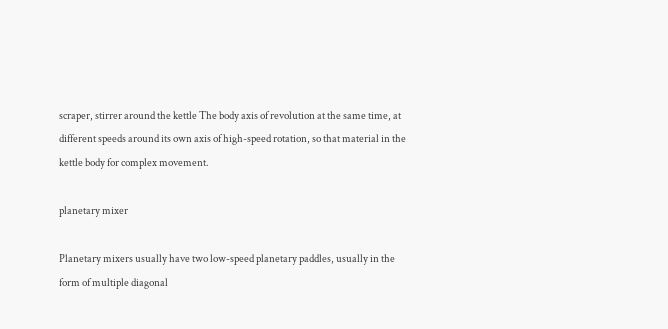scraper, stirrer around the kettle The body axis of revolution at the same time, at different speeds around its own axis of high-speed rotation, so that material in the kettle body for complex movement.

planetary mixer

Planetary mixers usually have two low-speed planetary paddles, usually in the form of multiple diagonal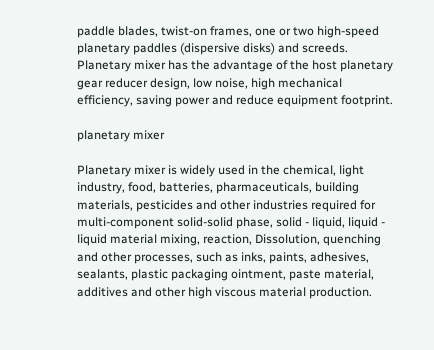paddle blades, twist-on frames, one or two high-speed planetary paddles (dispersive disks) and screeds. Planetary mixer has the advantage of the host planetary gear reducer design, low noise, high mechanical efficiency, saving power and reduce equipment footprint.

planetary mixer

Planetary mixer is widely used in the chemical, light industry, food, batteries, pharmaceuticals, building materials, pesticides and other industries required for multi-component solid-solid phase, solid - liquid, liquid - liquid material mixing, reaction, Dissolution, quenching and other processes, such as inks, paints, adhesives, sealants, plastic packaging ointment, paste material, additives and other high viscous material production.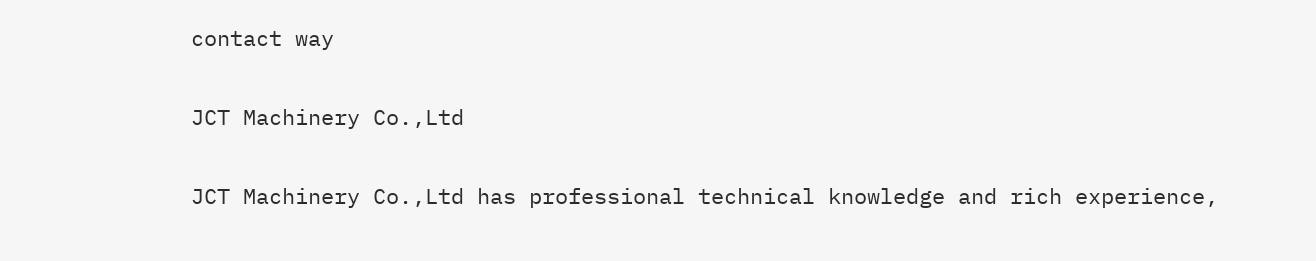contact way

JCT Machinery Co.,Ltd

JCT Machinery Co.,Ltd has professional technical knowledge and rich experience,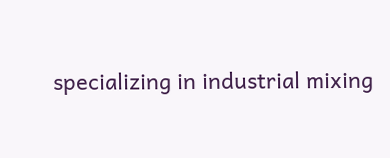specializing in industrial mixing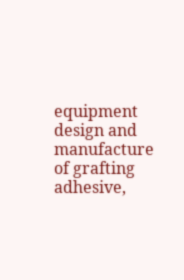equipment design and manufacture of grafting adhesive,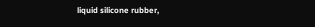liquid silicone rubber,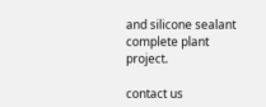and silicone sealant complete plant project.

contact us